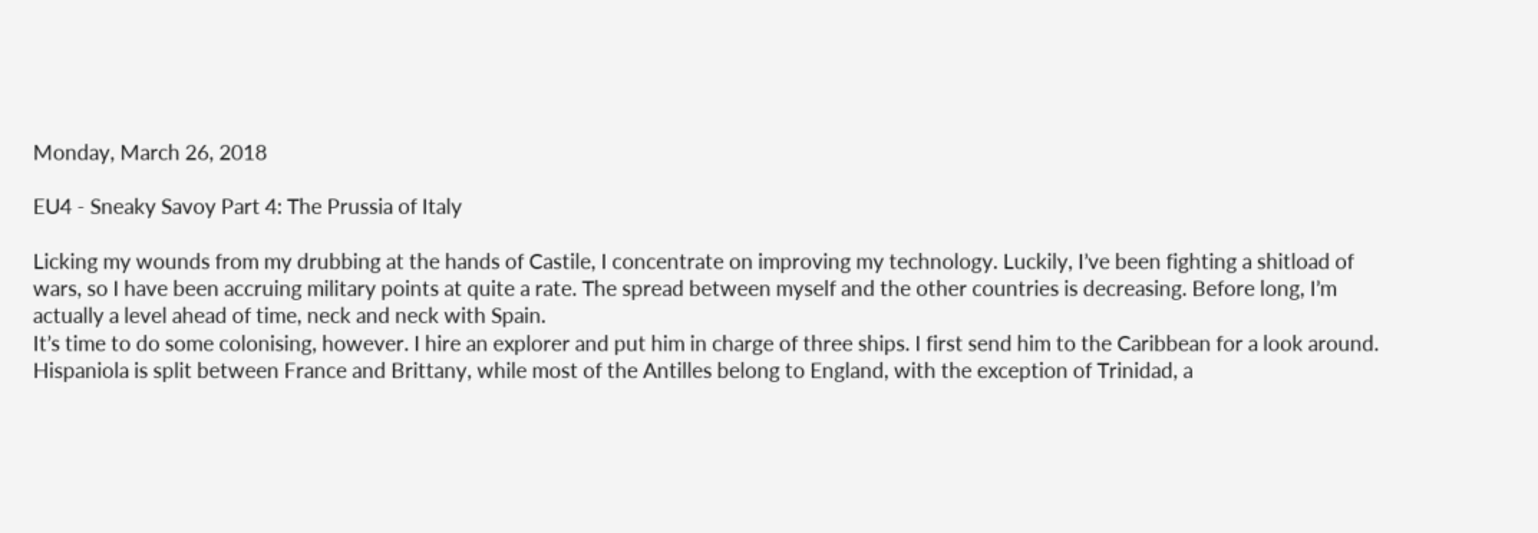Monday, March 26, 2018

EU4 - Sneaky Savoy Part 4: The Prussia of Italy

Licking my wounds from my drubbing at the hands of Castile, I concentrate on improving my technology. Luckily, I’ve been fighting a shitload of wars, so I have been accruing military points at quite a rate. The spread between myself and the other countries is decreasing. Before long, I’m actually a level ahead of time, neck and neck with Spain.
It’s time to do some colonising, however. I hire an explorer and put him in charge of three ships. I first send him to the Caribbean for a look around. Hispaniola is split between France and Brittany, while most of the Antilles belong to England, with the exception of Trinidad, a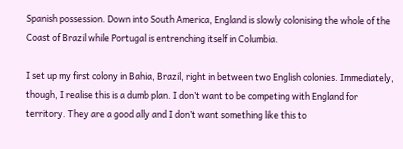Spanish possession. Down into South America, England is slowly colonising the whole of the Coast of Brazil while Portugal is entrenching itself in Columbia.

I set up my first colony in Bahia, Brazil, right in between two English colonies. Immediately, though, I realise this is a dumb plan. I don’t want to be competing with England for territory. They are a good ally and I don’t want something like this to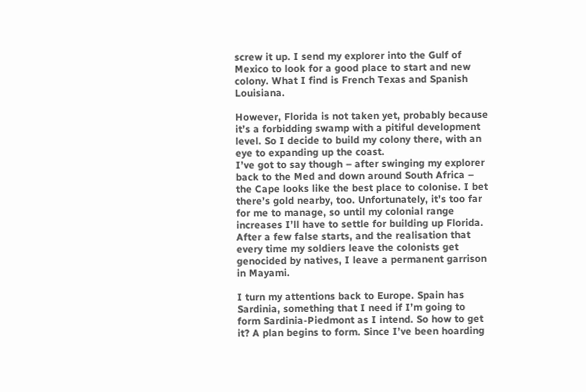screw it up. I send my explorer into the Gulf of Mexico to look for a good place to start and new colony. What I find is French Texas and Spanish Louisiana.

However, Florida is not taken yet, probably because it’s a forbidding swamp with a pitiful development level. So I decide to build my colony there, with an eye to expanding up the coast.
I’ve got to say though – after swinging my explorer back to the Med and down around South Africa – the Cape looks like the best place to colonise. I bet there’s gold nearby, too. Unfortunately, it’s too far for me to manage, so until my colonial range increases I’ll have to settle for building up Florida. After a few false starts, and the realisation that every time my soldiers leave the colonists get genocided by natives, I leave a permanent garrison in Mayami.

I turn my attentions back to Europe. Spain has Sardinia, something that I need if I’m going to form Sardinia-Piedmont as I intend. So how to get it? A plan begins to form. Since I’ve been hoarding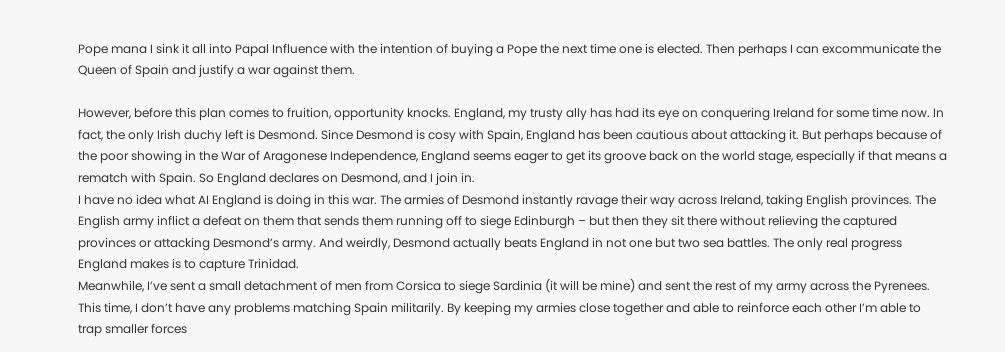Pope mana I sink it all into Papal Influence with the intention of buying a Pope the next time one is elected. Then perhaps I can excommunicate the Queen of Spain and justify a war against them.

However, before this plan comes to fruition, opportunity knocks. England, my trusty ally has had its eye on conquering Ireland for some time now. In fact, the only Irish duchy left is Desmond. Since Desmond is cosy with Spain, England has been cautious about attacking it. But perhaps because of the poor showing in the War of Aragonese Independence, England seems eager to get its groove back on the world stage, especially if that means a rematch with Spain. So England declares on Desmond, and I join in.
I have no idea what AI England is doing in this war. The armies of Desmond instantly ravage their way across Ireland, taking English provinces. The English army inflict a defeat on them that sends them running off to siege Edinburgh – but then they sit there without relieving the captured provinces or attacking Desmond’s army. And weirdly, Desmond actually beats England in not one but two sea battles. The only real progress England makes is to capture Trinidad.
Meanwhile, I’ve sent a small detachment of men from Corsica to siege Sardinia (it will be mine) and sent the rest of my army across the Pyrenees. This time, I don’t have any problems matching Spain militarily. By keeping my armies close together and able to reinforce each other I’m able to trap smaller forces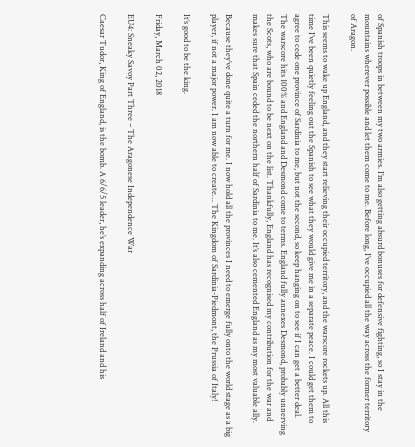of Spanish troops in between my two armies. I’m also getting absurd bonuses for defensive fighting, so I stay in the mountains wherever possible and let them come to me. Before long, I’ve occupied all the way across the former territory of Aragon.

This seems to wake up England, and they start relieving their occupied territory, and the warscore rockets up. All this time I’ve been quietly feeling out the Spanish to see what they would give me in a separate peace. I could get them to agree to cede one province of Sardinia to me, but not the second, so keep hanging on to see if I can get a better deal.
The warscore hits 100% and England and Desmond come to terms. England fully annexes Desmond, probably unnerving the Scots, who are bound to be next on the list. Thankfully, England has recognised my contribution for the war and makes sure that Spain ceded the northern half of Sardinia to me. It’s also cemented England as my most valuable ally.

Because they’ve done quite a turn for me. I now hold all the provinces I need to emerge fully onto the world stage as a big player, if not a major power. I am now able to create… The Kingdom of Sardinia-Piedmont, the Prussia of Italy!

It’s good to be the king.

Friday, March 02, 2018

EU4: Sneaky Savoy Part Three – The Aragonese Independence War

Caesar Tudor, King of England, is the bomb. A 6/6/5 leader, he’s expanding across half of Ireland and his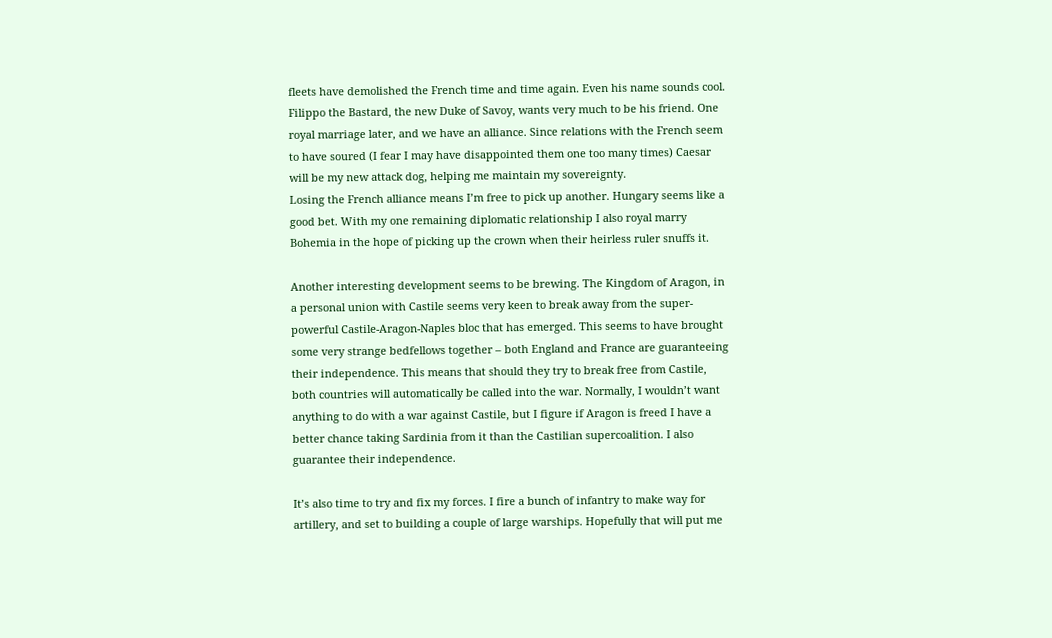fleets have demolished the French time and time again. Even his name sounds cool. Filippo the Bastard, the new Duke of Savoy, wants very much to be his friend. One royal marriage later, and we have an alliance. Since relations with the French seem to have soured (I fear I may have disappointed them one too many times) Caesar will be my new attack dog, helping me maintain my sovereignty.
Losing the French alliance means I’m free to pick up another. Hungary seems like a good bet. With my one remaining diplomatic relationship I also royal marry Bohemia in the hope of picking up the crown when their heirless ruler snuffs it.

Another interesting development seems to be brewing. The Kingdom of Aragon, in a personal union with Castile seems very keen to break away from the super-powerful Castile-Aragon-Naples bloc that has emerged. This seems to have brought some very strange bedfellows together – both England and France are guaranteeing their independence. This means that should they try to break free from Castile, both countries will automatically be called into the war. Normally, I wouldn’t want anything to do with a war against Castile, but I figure if Aragon is freed I have a better chance taking Sardinia from it than the Castilian supercoalition. I also guarantee their independence.

It’s also time to try and fix my forces. I fire a bunch of infantry to make way for artillery, and set to building a couple of large warships. Hopefully that will put me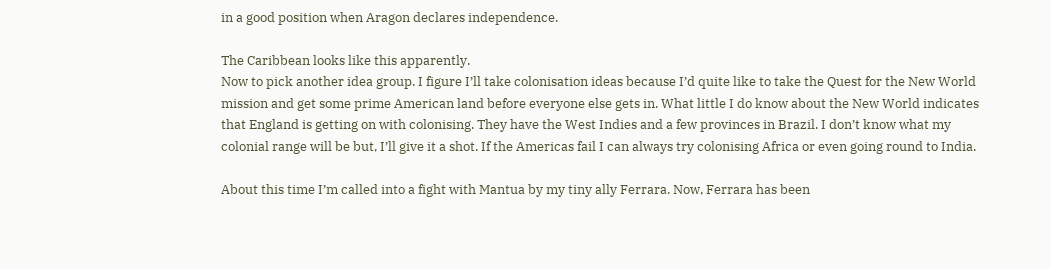in a good position when Aragon declares independence.

The Caribbean looks like this apparently.
Now to pick another idea group. I figure I’ll take colonisation ideas because I’d quite like to take the Quest for the New World mission and get some prime American land before everyone else gets in. What little I do know about the New World indicates that England is getting on with colonising. They have the West Indies and a few provinces in Brazil. I don’t know what my colonial range will be but, I’ll give it a shot. If the Americas fail I can always try colonising Africa or even going round to India.

About this time I’m called into a fight with Mantua by my tiny ally Ferrara. Now, Ferrara has been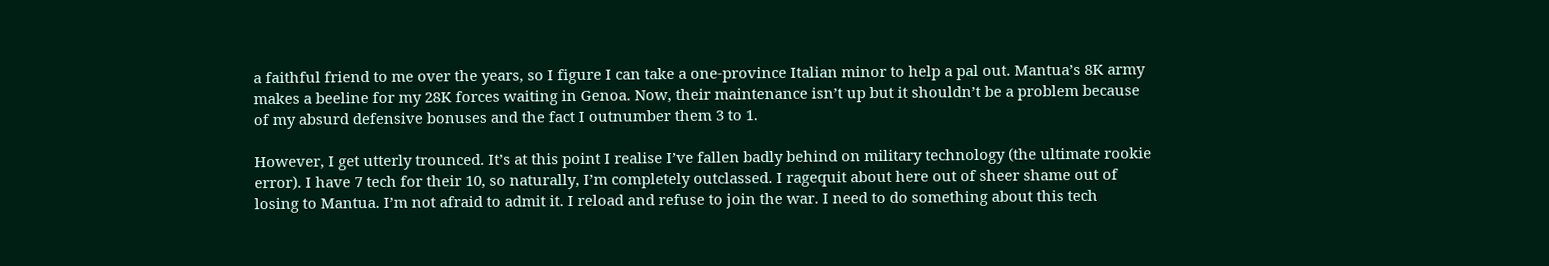a faithful friend to me over the years, so I figure I can take a one-province Italian minor to help a pal out. Mantua’s 8K army makes a beeline for my 28K forces waiting in Genoa. Now, their maintenance isn’t up but it shouldn’t be a problem because of my absurd defensive bonuses and the fact I outnumber them 3 to 1.

However, I get utterly trounced. It’s at this point I realise I’ve fallen badly behind on military technology (the ultimate rookie error). I have 7 tech for their 10, so naturally, I’m completely outclassed. I ragequit about here out of sheer shame out of losing to Mantua. I’m not afraid to admit it. I reload and refuse to join the war. I need to do something about this tech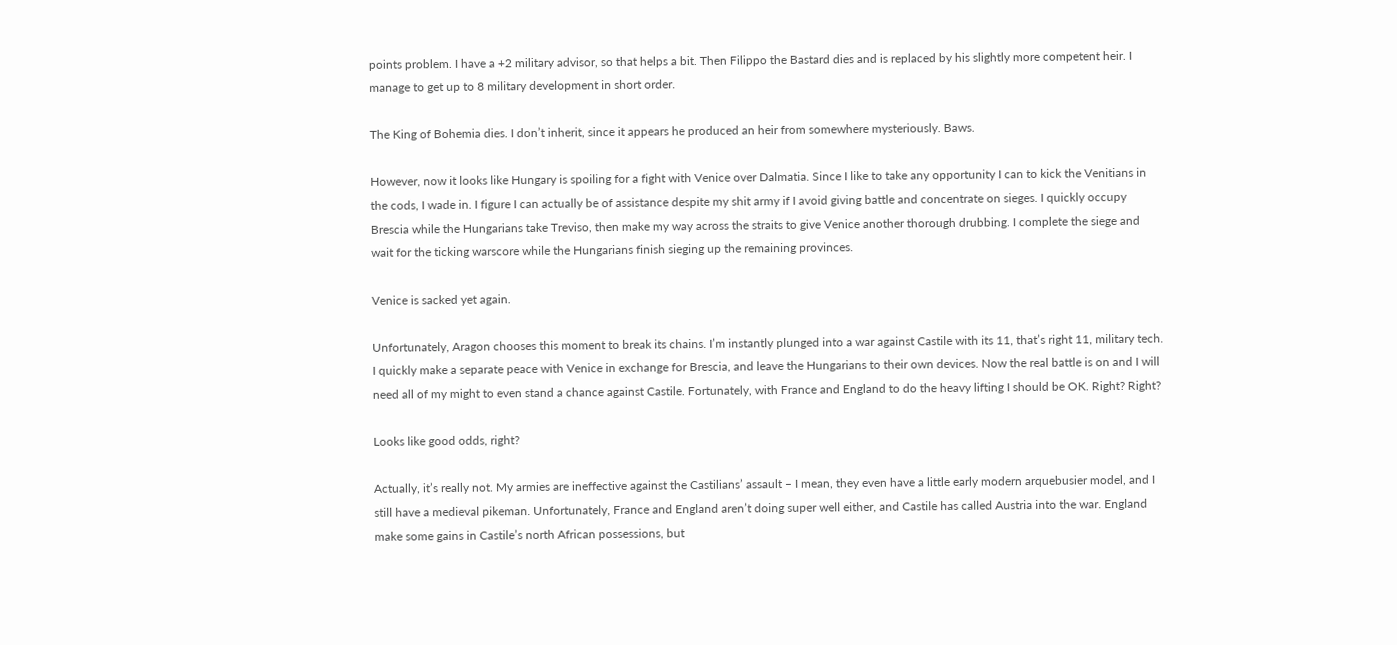points problem. I have a +2 military advisor, so that helps a bit. Then Filippo the Bastard dies and is replaced by his slightly more competent heir. I manage to get up to 8 military development in short order.

The King of Bohemia dies. I don’t inherit, since it appears he produced an heir from somewhere mysteriously. Baws.

However, now it looks like Hungary is spoiling for a fight with Venice over Dalmatia. Since I like to take any opportunity I can to kick the Venitians in the cods, I wade in. I figure I can actually be of assistance despite my shit army if I avoid giving battle and concentrate on sieges. I quickly occupy Brescia while the Hungarians take Treviso, then make my way across the straits to give Venice another thorough drubbing. I complete the siege and wait for the ticking warscore while the Hungarians finish sieging up the remaining provinces.

Venice is sacked yet again.

Unfortunately, Aragon chooses this moment to break its chains. I’m instantly plunged into a war against Castile with its 11, that’s right 11, military tech. I quickly make a separate peace with Venice in exchange for Brescia, and leave the Hungarians to their own devices. Now the real battle is on and I will need all of my might to even stand a chance against Castile. Fortunately, with France and England to do the heavy lifting I should be OK. Right? Right?

Looks like good odds, right?

Actually, it’s really not. My armies are ineffective against the Castilians’ assault – I mean, they even have a little early modern arquebusier model, and I still have a medieval pikeman. Unfortunately, France and England aren’t doing super well either, and Castile has called Austria into the war. England make some gains in Castile’s north African possessions, but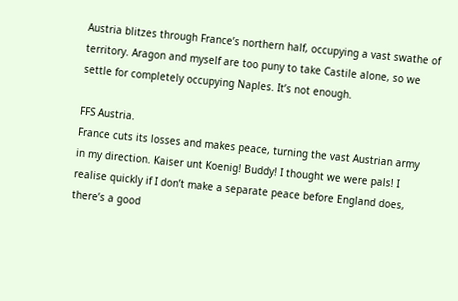Austria blitzes through France’s northern half, occupying a vast swathe of territory. Aragon and myself are too puny to take Castile alone, so we settle for completely occupying Naples. It’s not enough.

FFS Austria.
France cuts its losses and makes peace, turning the vast Austrian army in my direction. Kaiser unt Koenig! Buddy! I thought we were pals! I realise quickly if I don’t make a separate peace before England does, there’s a good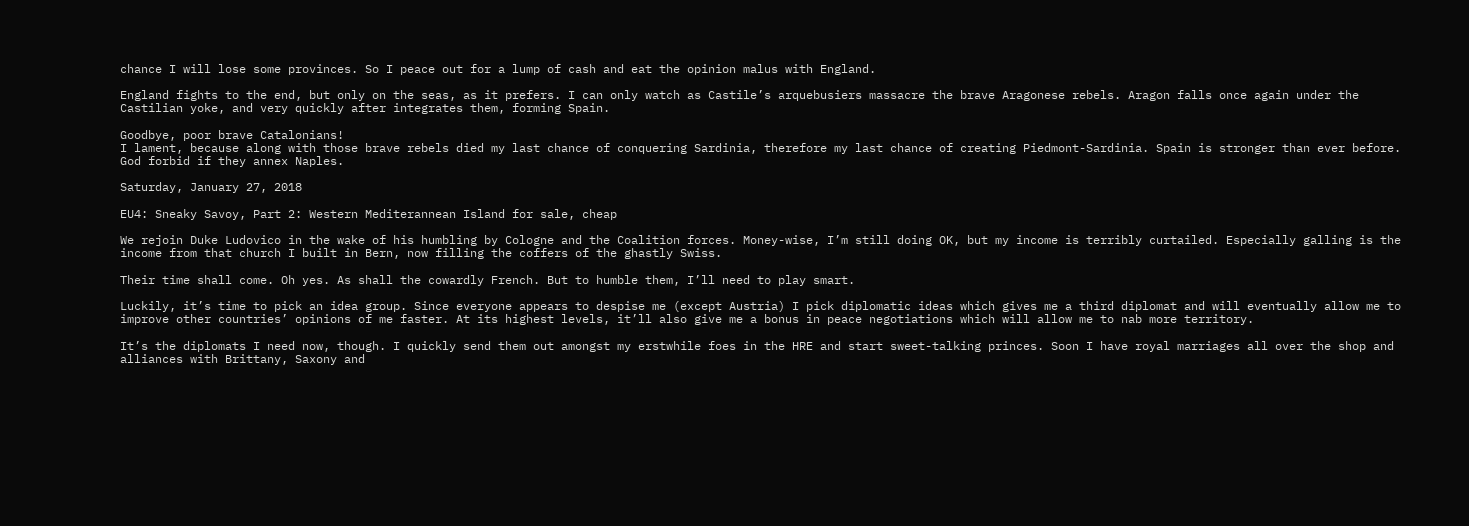chance I will lose some provinces. So I peace out for a lump of cash and eat the opinion malus with England.

England fights to the end, but only on the seas, as it prefers. I can only watch as Castile’s arquebusiers massacre the brave Aragonese rebels. Aragon falls once again under the Castilian yoke, and very quickly after integrates them, forming Spain.

Goodbye, poor brave Catalonians!
I lament, because along with those brave rebels died my last chance of conquering Sardinia, therefore my last chance of creating Piedmont-Sardinia. Spain is stronger than ever before. God forbid if they annex Naples.

Saturday, January 27, 2018

EU4: Sneaky Savoy, Part 2: Western Mediterannean Island for sale, cheap

We rejoin Duke Ludovico in the wake of his humbling by Cologne and the Coalition forces. Money-wise, I’m still doing OK, but my income is terribly curtailed. Especially galling is the income from that church I built in Bern, now filling the coffers of the ghastly Swiss.

Their time shall come. Oh yes. As shall the cowardly French. But to humble them, I’ll need to play smart.

Luckily, it’s time to pick an idea group. Since everyone appears to despise me (except Austria) I pick diplomatic ideas which gives me a third diplomat and will eventually allow me to improve other countries’ opinions of me faster. At its highest levels, it’ll also give me a bonus in peace negotiations which will allow me to nab more territory.

It’s the diplomats I need now, though. I quickly send them out amongst my erstwhile foes in the HRE and start sweet-talking princes. Soon I have royal marriages all over the shop and alliances with Brittany, Saxony and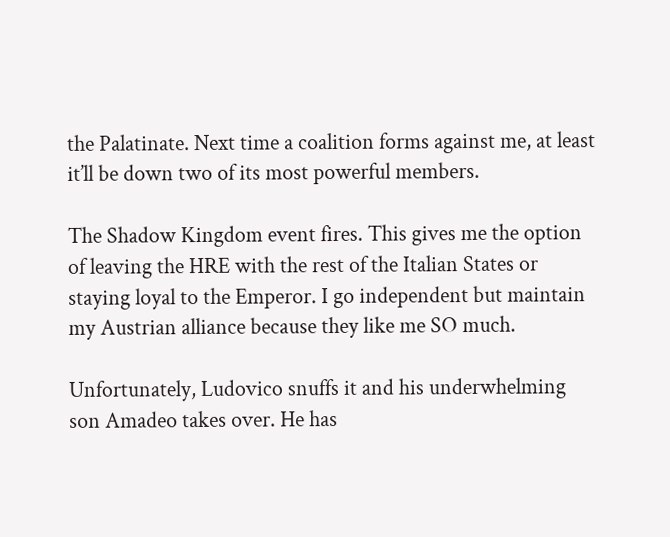the Palatinate. Next time a coalition forms against me, at least it’ll be down two of its most powerful members.

The Shadow Kingdom event fires. This gives me the option of leaving the HRE with the rest of the Italian States or staying loyal to the Emperor. I go independent but maintain my Austrian alliance because they like me SO much.

Unfortunately, Ludovico snuffs it and his underwhelming son Amadeo takes over. He has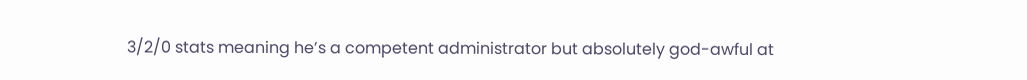3/2/0 stats meaning he’s a competent administrator but absolutely god-awful at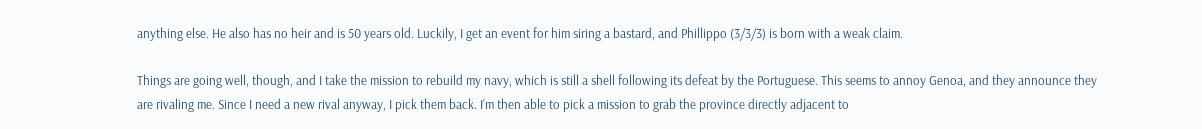anything else. He also has no heir and is 50 years old. Luckily, I get an event for him siring a bastard, and Phillippo (3/3/3) is born with a weak claim.

Things are going well, though, and I take the mission to rebuild my navy, which is still a shell following its defeat by the Portuguese. This seems to annoy Genoa, and they announce they are rivaling me. Since I need a new rival anyway, I pick them back. I’m then able to pick a mission to grab the province directly adjacent to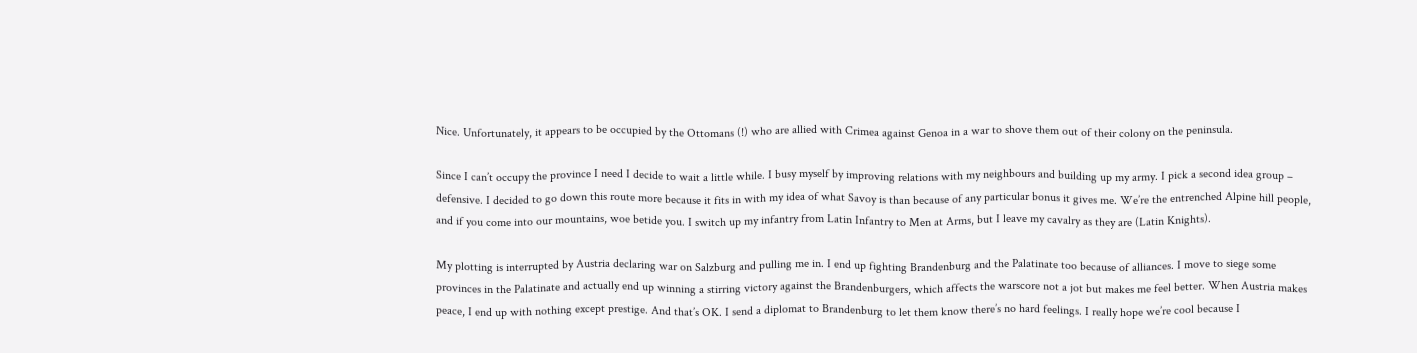Nice. Unfortunately, it appears to be occupied by the Ottomans (!) who are allied with Crimea against Genoa in a war to shove them out of their colony on the peninsula.

Since I can’t occupy the province I need I decide to wait a little while. I busy myself by improving relations with my neighbours and building up my army. I pick a second idea group – defensive. I decided to go down this route more because it fits in with my idea of what Savoy is than because of any particular bonus it gives me. We’re the entrenched Alpine hill people, and if you come into our mountains, woe betide you. I switch up my infantry from Latin Infantry to Men at Arms, but I leave my cavalry as they are (Latin Knights).

My plotting is interrupted by Austria declaring war on Salzburg and pulling me in. I end up fighting Brandenburg and the Palatinate too because of alliances. I move to siege some provinces in the Palatinate and actually end up winning a stirring victory against the Brandenburgers, which affects the warscore not a jot but makes me feel better. When Austria makes peace, I end up with nothing except prestige. And that’s OK. I send a diplomat to Brandenburg to let them know there’s no hard feelings. I really hope we’re cool because I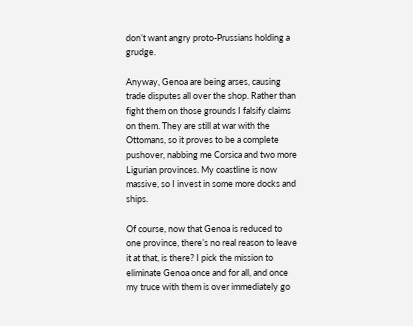don’t want angry proto-Prussians holding a grudge.

Anyway, Genoa are being arses, causing trade disputes all over the shop. Rather than fight them on those grounds I falsify claims on them. They are still at war with the Ottomans, so it proves to be a complete pushover, nabbing me Corsica and two more Ligurian provinces. My coastline is now massive, so I invest in some more docks and ships.

Of course, now that Genoa is reduced to one province, there’s no real reason to leave it at that, is there? I pick the mission to eliminate Genoa once and for all, and once my truce with them is over immediately go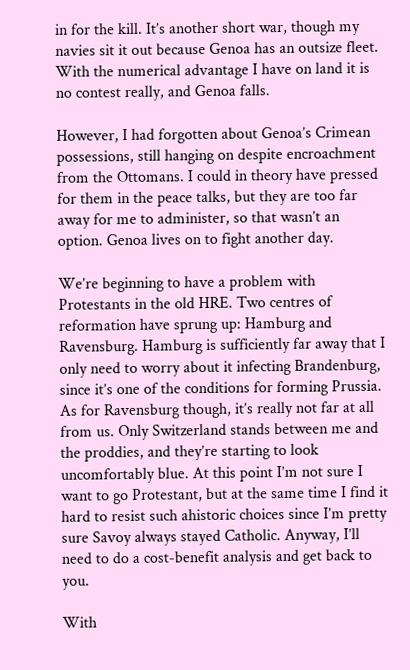in for the kill. It’s another short war, though my navies sit it out because Genoa has an outsize fleet. With the numerical advantage I have on land it is no contest really, and Genoa falls.

However, I had forgotten about Genoa’s Crimean possessions, still hanging on despite encroachment from the Ottomans. I could in theory have pressed for them in the peace talks, but they are too far away for me to administer, so that wasn’t an option. Genoa lives on to fight another day.

We’re beginning to have a problem with Protestants in the old HRE. Two centres of reformation have sprung up: Hamburg and Ravensburg. Hamburg is sufficiently far away that I only need to worry about it infecting Brandenburg, since it’s one of the conditions for forming Prussia. As for Ravensburg though, it’s really not far at all from us. Only Switzerland stands between me and the proddies, and they’re starting to look uncomfortably blue. At this point I’m not sure I want to go Protestant, but at the same time I find it hard to resist such ahistoric choices since I’m pretty sure Savoy always stayed Catholic. Anyway, I’ll need to do a cost-benefit analysis and get back to you.

With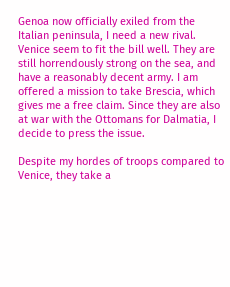Genoa now officially exiled from the Italian peninsula, I need a new rival. Venice seem to fit the bill well. They are still horrendously strong on the sea, and have a reasonably decent army. I am offered a mission to take Brescia, which gives me a free claim. Since they are also at war with the Ottomans for Dalmatia, I decide to press the issue.

Despite my hordes of troops compared to Venice, they take a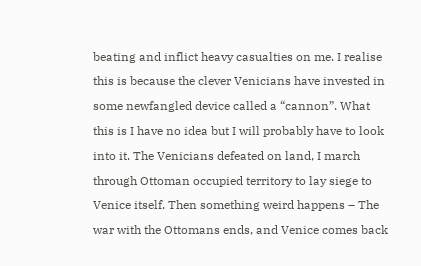beating and inflict heavy casualties on me. I realise this is because the clever Venicians have invested in some newfangled device called a “cannon”. What this is I have no idea but I will probably have to look into it. The Venicians defeated on land, I march through Ottoman occupied territory to lay siege to Venice itself. Then something weird happens – The war with the Ottomans ends, and Venice comes back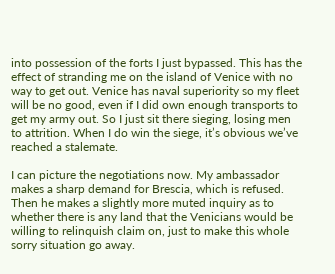into possession of the forts I just bypassed. This has the effect of stranding me on the island of Venice with no way to get out. Venice has naval superiority so my fleet will be no good, even if I did own enough transports to get my army out. So I just sit there sieging, losing men to attrition. When I do win the siege, it’s obvious we’ve reached a stalemate.

I can picture the negotiations now. My ambassador makes a sharp demand for Brescia, which is refused. Then he makes a slightly more muted inquiry as to whether there is any land that the Venicians would be willing to relinquish claim on, just to make this whole sorry situation go away.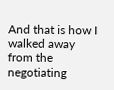And that is how I walked away from the negotiating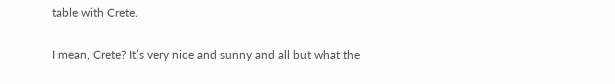table with Crete.

I mean, Crete? It’s very nice and sunny and all but what the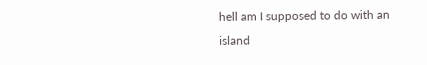hell am I supposed to do with an island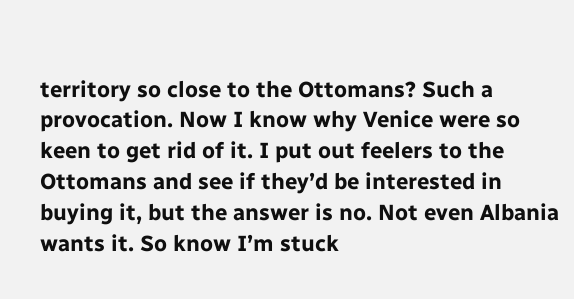territory so close to the Ottomans? Such a provocation. Now I know why Venice were so keen to get rid of it. I put out feelers to the Ottomans and see if they’d be interested in buying it, but the answer is no. Not even Albania wants it. So know I’m stuck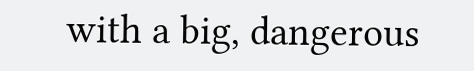with a big, dangerous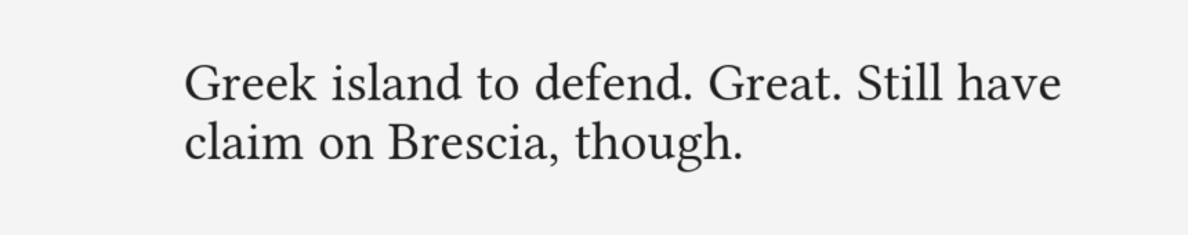Greek island to defend. Great. Still have claim on Brescia, though.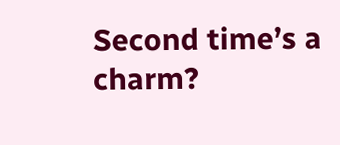Second time’s a charm?